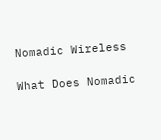Nomadic Wireless

What Does Nomadic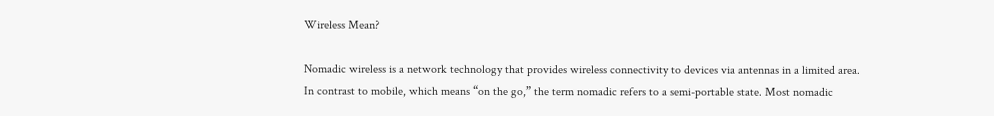Wireless Mean?

Nomadic wireless is a network technology that provides wireless connectivity to devices via antennas in a limited area. In contrast to mobile, which means “on the go,” the term nomadic refers to a semi-portable state. Most nomadic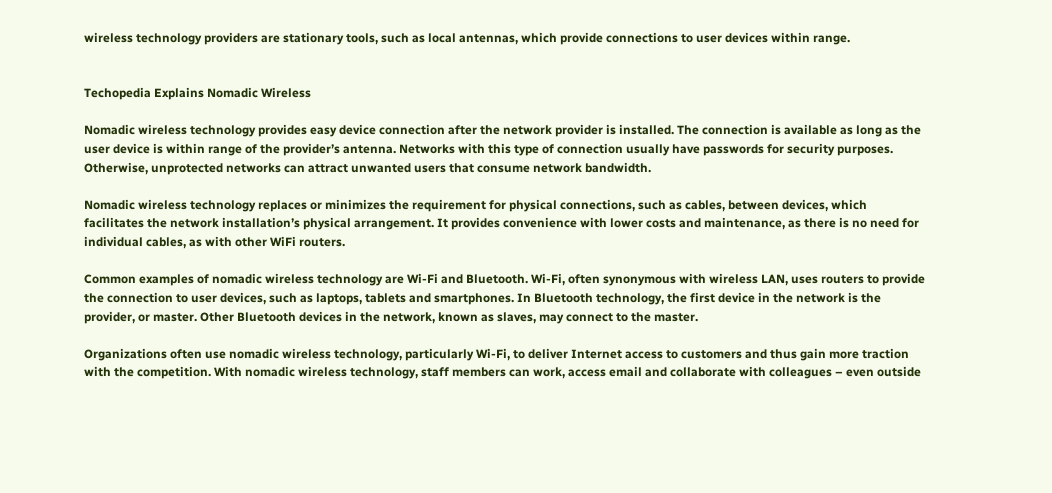wireless technology providers are stationary tools, such as local antennas, which provide connections to user devices within range.


Techopedia Explains Nomadic Wireless

Nomadic wireless technology provides easy device connection after the network provider is installed. The connection is available as long as the user device is within range of the provider’s antenna. Networks with this type of connection usually have passwords for security purposes. Otherwise, unprotected networks can attract unwanted users that consume network bandwidth.

Nomadic wireless technology replaces or minimizes the requirement for physical connections, such as cables, between devices, which facilitates the network installation’s physical arrangement. It provides convenience with lower costs and maintenance, as there is no need for individual cables, as with other WiFi routers.

Common examples of nomadic wireless technology are Wi-Fi and Bluetooth. Wi-Fi, often synonymous with wireless LAN, uses routers to provide the connection to user devices, such as laptops, tablets and smartphones. In Bluetooth technology, the first device in the network is the provider, or master. Other Bluetooth devices in the network, known as slaves, may connect to the master.

Organizations often use nomadic wireless technology, particularly Wi-Fi, to deliver Internet access to customers and thus gain more traction with the competition. With nomadic wireless technology, staff members can work, access email and collaborate with colleagues – even outside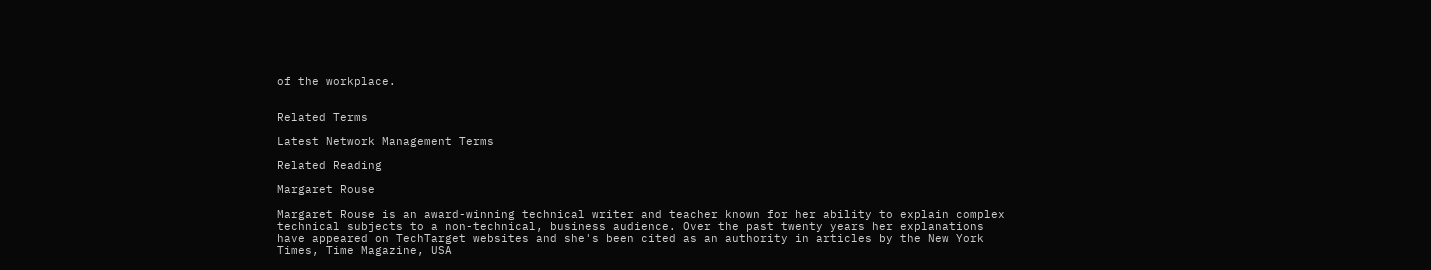of the workplace.


Related Terms

Latest Network Management Terms

Related Reading

Margaret Rouse

Margaret Rouse is an award-winning technical writer and teacher known for her ability to explain complex technical subjects to a non-technical, business audience. Over the past twenty years her explanations have appeared on TechTarget websites and she's been cited as an authority in articles by the New York Times, Time Magazine, USA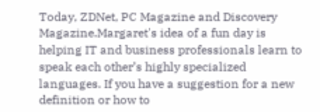Today, ZDNet, PC Magazine and Discovery Magazine.Margaret's idea of a fun day is helping IT and business professionals learn to speak each other’s highly specialized languages. If you have a suggestion for a new definition or how to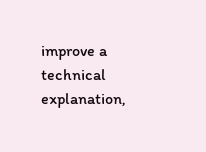improve a technical explanation,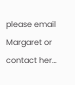please email Margaret or contact her…